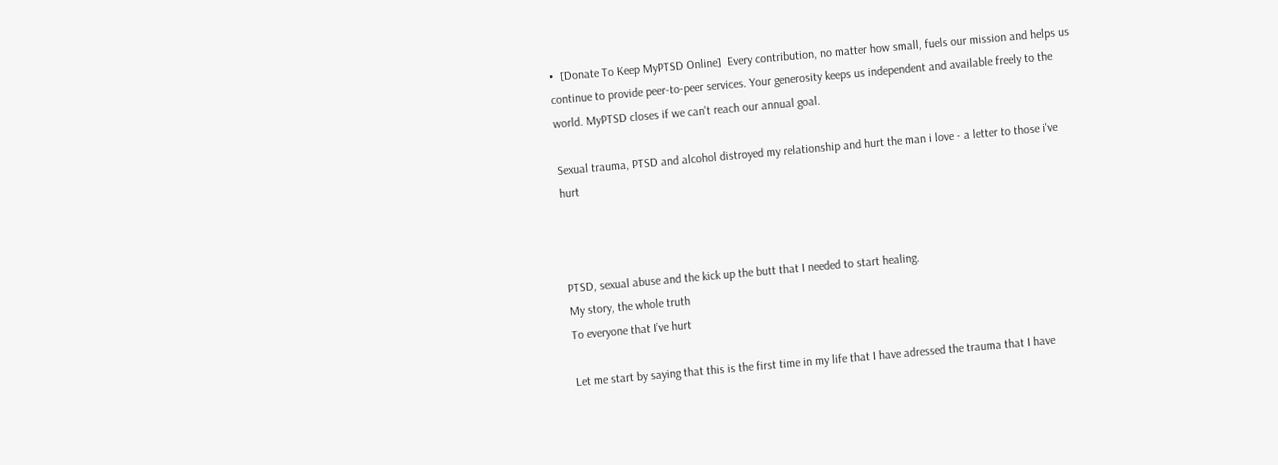•  [Donate To Keep MyPTSD Online]  Every contribution, no matter how small, fuels our mission and helps us continue to provide peer-to-peer services. Your generosity keeps us independent and available freely to the world. MyPTSD closes if we can't reach our annual goal.

Sexual trauma, PTSD and alcohol distroyed my relationship and hurt the man i love - a letter to those i've hurt



PTSD, sexual abuse and the kick up the butt that I needed to start healing.
My story, the whole truth
To everyone that I’ve hurt

Let me start by saying that this is the first time in my life that I have adressed the trauma that I have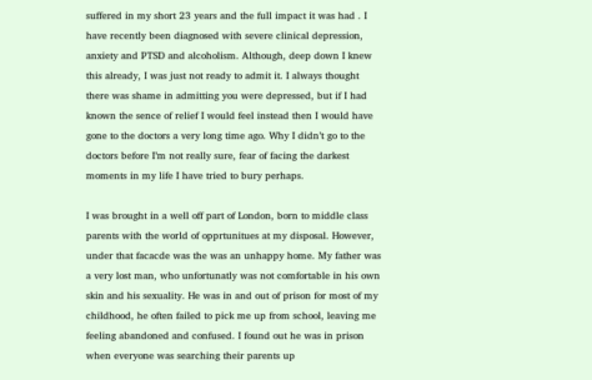suffered in my short 23 years and the full impact it was had . I have recently been diagnosed with severe clinical depression, anxiety and PTSD and alcoholism. Although, deep down I knew this already, I was just not ready to admit it. I always thought there was shame in admitting you were depressed, but if I had known the sence of relief I would feel instead then I would have gone to the doctors a very long time ago. Why I didn’t go to the doctors before I’m not really sure, fear of facing the darkest moments in my life I have tried to bury perhaps.

I was brought in a well off part of London, born to middle class parents with the world of opprtunitues at my disposal. However, under that facacde was the was an unhappy home. My father was a very lost man, who unfortunatly was not comfortable in his own skin and his sexuality. He was in and out of prison for most of my childhood, he often failed to pick me up from school, leaving me feeling abandoned and confused. I found out he was in prison when everyone was searching their parents up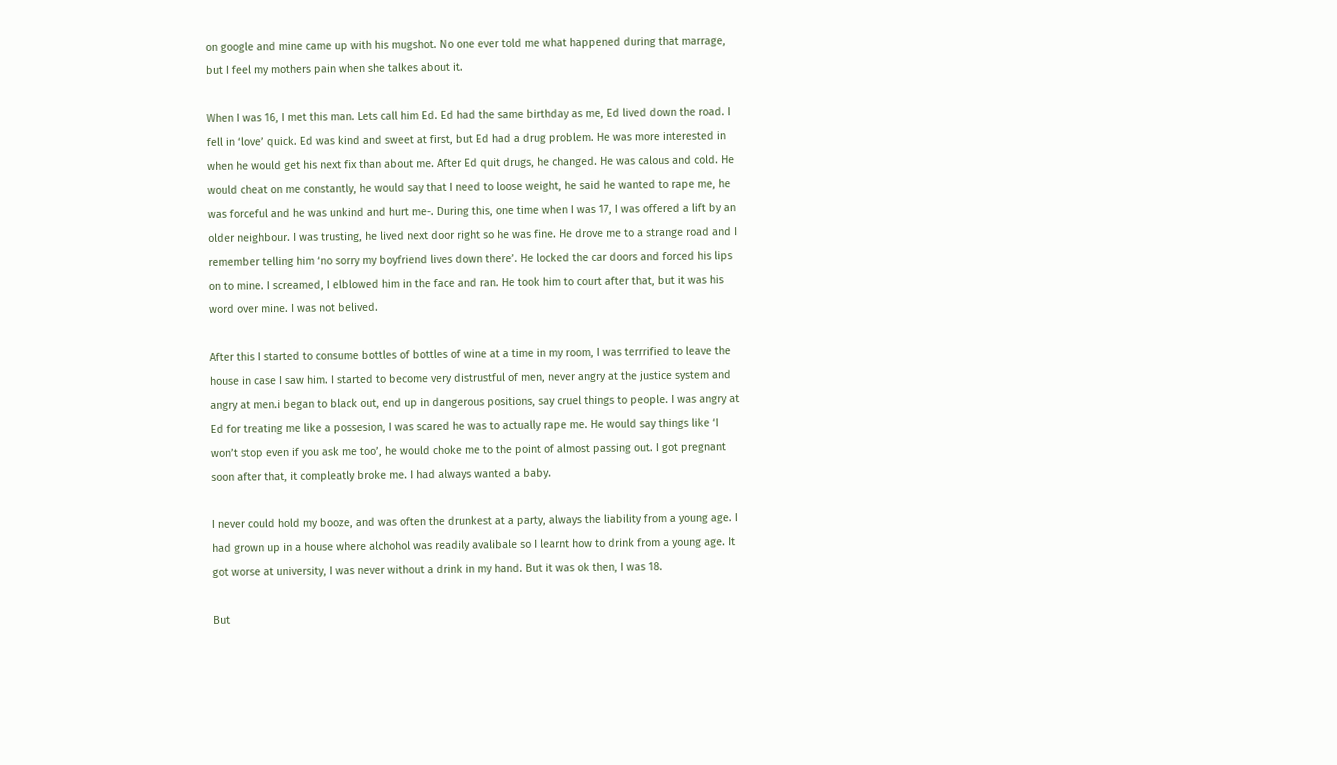on google and mine came up with his mugshot. No one ever told me what happened during that marrage, but I feel my mothers pain when she talkes about it.

When I was 16, I met this man. Lets call him Ed. Ed had the same birthday as me, Ed lived down the road. I fell in ‘love’ quick. Ed was kind and sweet at first, but Ed had a drug problem. He was more interested in when he would get his next fix than about me. After Ed quit drugs, he changed. He was calous and cold. He would cheat on me constantly, he would say that I need to loose weight, he said he wanted to rape me, he was forceful and he was unkind and hurt me-. During this, one time when I was 17, I was offered a lift by an older neighbour. I was trusting, he lived next door right so he was fine. He drove me to a strange road and I remember telling him ‘no sorry my boyfriend lives down there’. He locked the car doors and forced his lips on to mine. I screamed, I elblowed him in the face and ran. He took him to court after that, but it was his word over mine. I was not belived.

After this I started to consume bottles of bottles of wine at a time in my room, I was terrrified to leave the house in case I saw him. I started to become very distrustful of men, never angry at the justice system and angry at men.i began to black out, end up in dangerous positions, say cruel things to people. I was angry at Ed for treating me like a possesion, I was scared he was to actually rape me. He would say things like ‘I won’t stop even if you ask me too’, he would choke me to the point of almost passing out. I got pregnant soon after that, it compleatly broke me. I had always wanted a baby.

I never could hold my booze, and was often the drunkest at a party, always the liability from a young age. I had grown up in a house where alchohol was readily avalibale so I learnt how to drink from a young age. It got worse at university, I was never without a drink in my hand. But it was ok then, I was 18.

But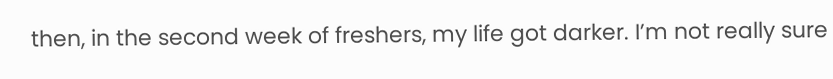then, in the second week of freshers, my life got darker. I’m not really sure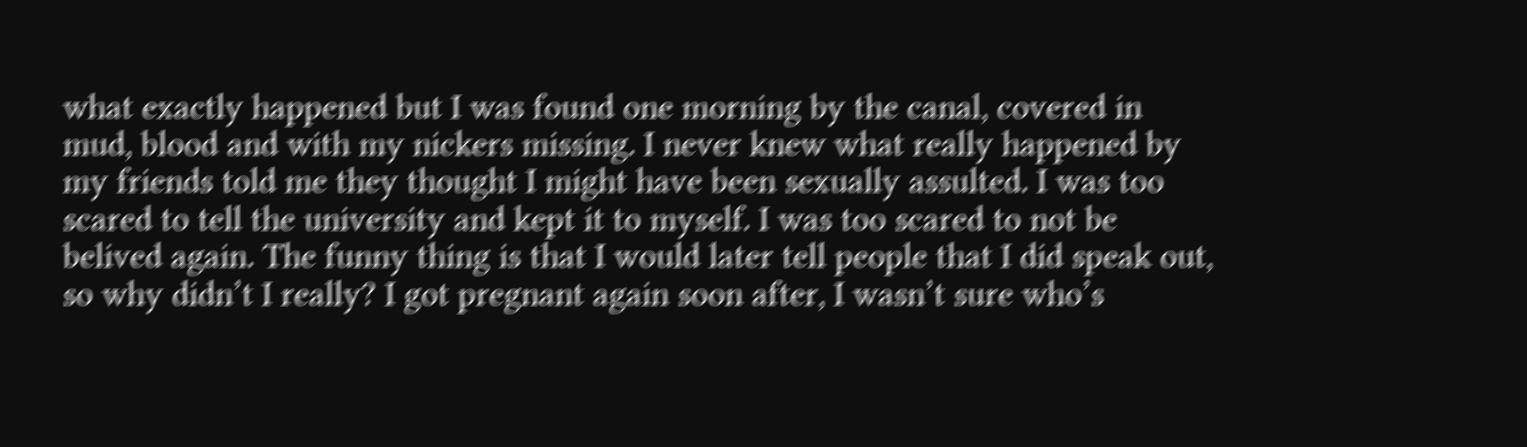what exactly happened but I was found one morning by the canal, covered in mud, blood and with my nickers missing. I never knew what really happened by my friends told me they thought I might have been sexually assulted. I was too scared to tell the university and kept it to myself. I was too scared to not be belived again. The funny thing is that I would later tell people that I did speak out, so why didn’t I really? I got pregnant again soon after, I wasn’t sure who’s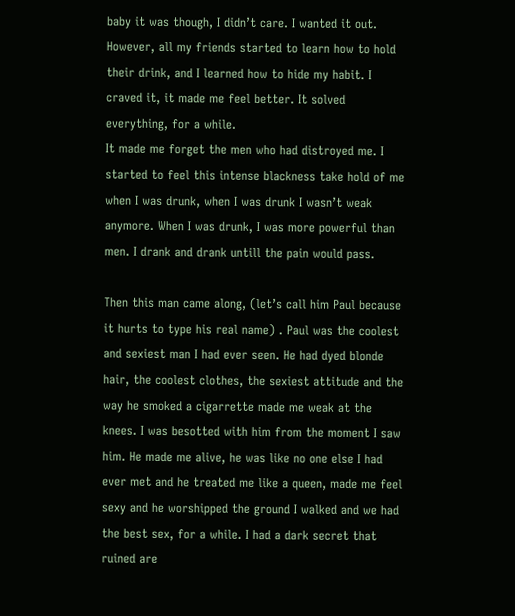baby it was though, I didn’t care. I wanted it out.
However, all my friends started to learn how to hold their drink, and I learned how to hide my habit. I craved it, it made me feel better. It solved everything, for a while.
It made me forget the men who had distroyed me. I started to feel this intense blackness take hold of me when I was drunk, when I was drunk I wasn’t weak anymore. When I was drunk, I was more powerful than men. I drank and drank untill the pain would pass.

Then this man came along, (let’s call him Paul because it hurts to type his real name) . Paul was the coolest and sexiest man I had ever seen. He had dyed blonde hair, the coolest clothes, the sexiest attitude and the way he smoked a cigarrette made me weak at the knees. I was besotted with him from the moment I saw him. He made me alive, he was like no one else I had ever met and he treated me like a queen, made me feel sexy and he worshipped the ground I walked and we had the best sex, for a while. I had a dark secret that ruined are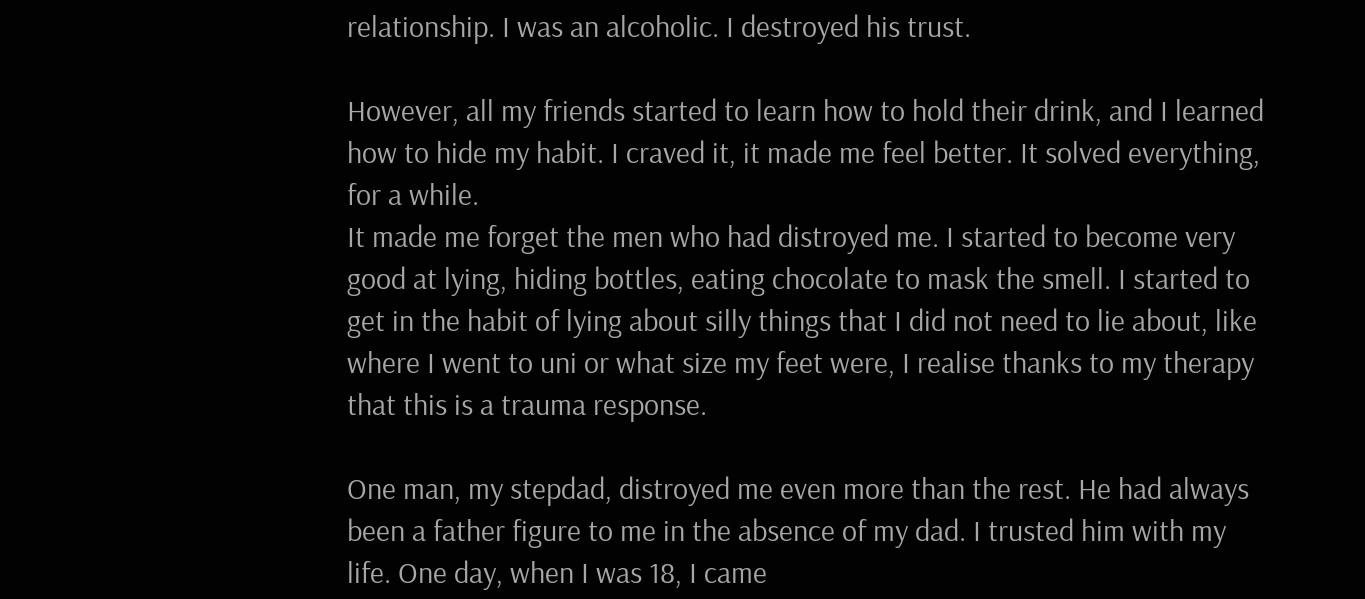relationship. I was an alcoholic. I destroyed his trust.

However, all my friends started to learn how to hold their drink, and I learned how to hide my habit. I craved it, it made me feel better. It solved everything, for a while.
It made me forget the men who had distroyed me. I started to become very good at lying, hiding bottles, eating chocolate to mask the smell. I started to get in the habit of lying about silly things that I did not need to lie about, like where I went to uni or what size my feet were, I realise thanks to my therapy that this is a trauma response.

One man, my stepdad, distroyed me even more than the rest. He had always been a father figure to me in the absence of my dad. I trusted him with my life. One day, when I was 18, I came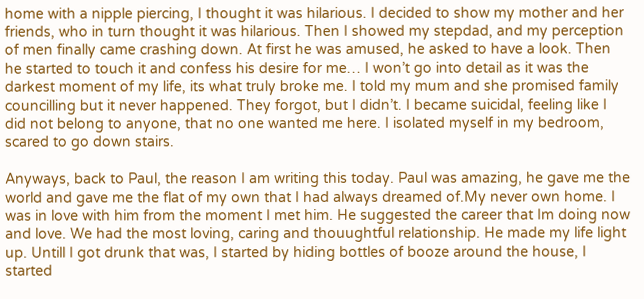home with a nipple piercing, I thought it was hilarious. I decided to show my mother and her friends, who in turn thought it was hilarious. Then I showed my stepdad, and my perception of men finally came crashing down. At first he was amused, he asked to have a look. Then he started to touch it and confess his desire for me… I won’t go into detail as it was the darkest moment of my life, its what truly broke me. I told my mum and she promised family councilling but it never happened. They forgot, but I didn’t. I became suicidal, feeling like I did not belong to anyone, that no one wanted me here. I isolated myself in my bedroom, scared to go down stairs.

Anyways, back to Paul, the reason I am writing this today. Paul was amazing, he gave me the world and gave me the flat of my own that I had always dreamed of.My never own home. I was in love with him from the moment I met him. He suggested the career that Im doing now and love. We had the most loving, caring and thouughtful relationship. He made my life light up. Untill I got drunk that was, I started by hiding bottles of booze around the house, I started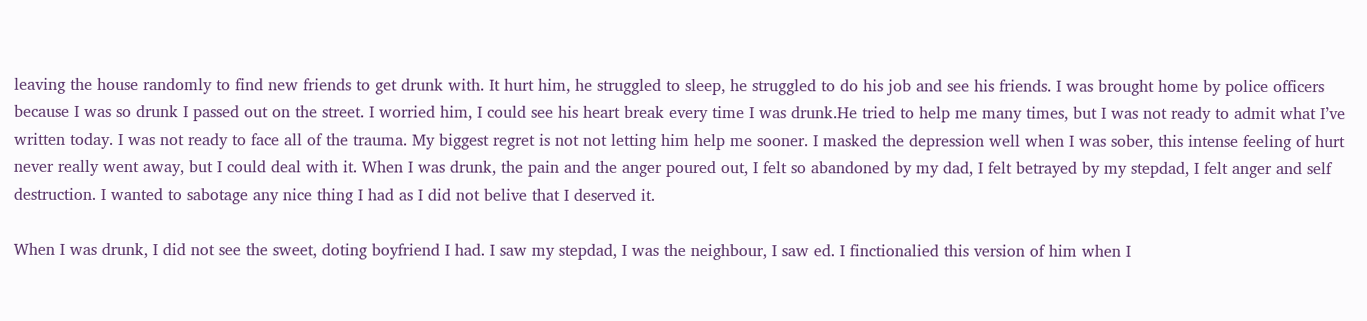leaving the house randomly to find new friends to get drunk with. It hurt him, he struggled to sleep, he struggled to do his job and see his friends. I was brought home by police officers because I was so drunk I passed out on the street. I worried him, I could see his heart break every time I was drunk.He tried to help me many times, but I was not ready to admit what I’ve written today. I was not ready to face all of the trauma. My biggest regret is not not letting him help me sooner. I masked the depression well when I was sober, this intense feeling of hurt never really went away, but I could deal with it. When I was drunk, the pain and the anger poured out, I felt so abandoned by my dad, I felt betrayed by my stepdad, I felt anger and self destruction. I wanted to sabotage any nice thing I had as I did not belive that I deserved it.

When I was drunk, I did not see the sweet, doting boyfriend I had. I saw my stepdad, I was the neighbour, I saw ed. I finctionalied this version of him when I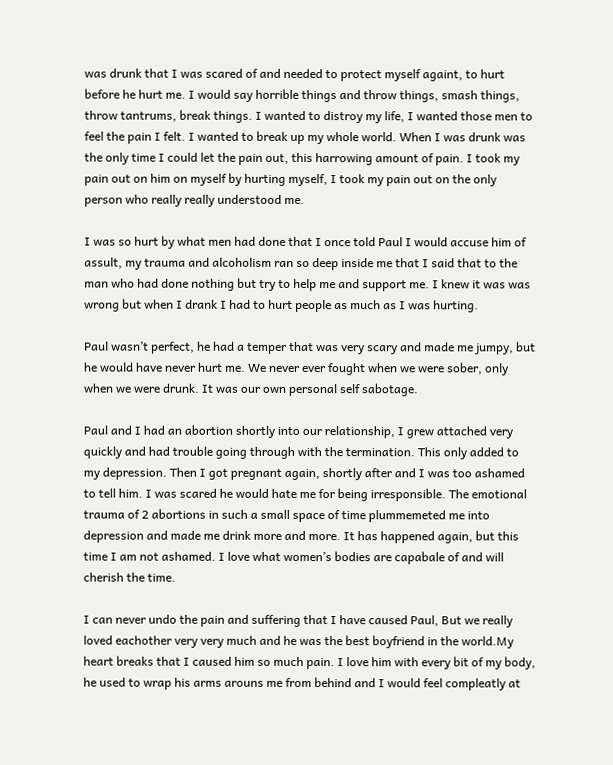was drunk that I was scared of and needed to protect myself againt, to hurt before he hurt me. I would say horrible things and throw things, smash things, throw tantrums, break things. I wanted to distroy my life, I wanted those men to feel the pain I felt. I wanted to break up my whole world. When I was drunk was the only time I could let the pain out, this harrowing amount of pain. I took my pain out on him on myself by hurting myself, I took my pain out on the only person who really really understood me.

I was so hurt by what men had done that I once told Paul I would accuse him of assult, my trauma and alcoholism ran so deep inside me that I said that to the man who had done nothing but try to help me and support me. I knew it was was wrong but when I drank I had to hurt people as much as I was hurting.

Paul wasn’t perfect, he had a temper that was very scary and made me jumpy, but he would have never hurt me. We never ever fought when we were sober, only when we were drunk. It was our own personal self sabotage.

Paul and I had an abortion shortly into our relationship, I grew attached very quickly and had trouble going through with the termination. This only added to my depression. Then I got pregnant again, shortly after and I was too ashamed to tell him. I was scared he would hate me for being irresponsible. The emotional trauma of 2 abortions in such a small space of time plummemeted me into depression and made me drink more and more. It has happened again, but this time I am not ashamed. I love what women’s bodies are capabale of and will cherish the time.

I can never undo the pain and suffering that I have caused Paul, But we really loved eachother very very much and he was the best boyfriend in the world.My heart breaks that I caused him so much pain. I love him with every bit of my body, he used to wrap his arms arouns me from behind and I would feel compleatly at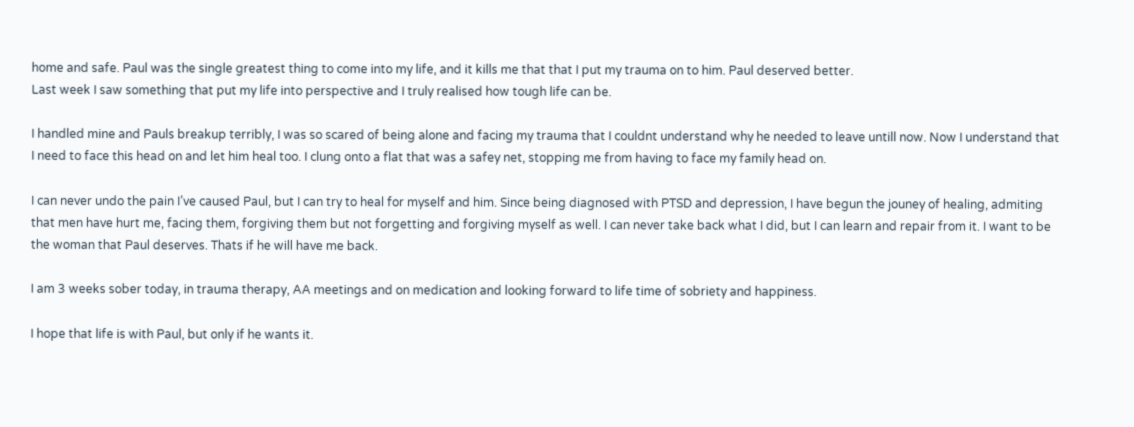home and safe. Paul was the single greatest thing to come into my life, and it kills me that that I put my trauma on to him. Paul deserved better.
Last week I saw something that put my life into perspective and I truly realised how tough life can be.

I handled mine and Pauls breakup terribly, I was so scared of being alone and facing my trauma that I couldnt understand why he needed to leave untill now. Now I understand that I need to face this head on and let him heal too. I clung onto a flat that was a safey net, stopping me from having to face my family head on.

I can never undo the pain I’ve caused Paul, but I can try to heal for myself and him. Since being diagnosed with PTSD and depression, I have begun the jouney of healing, admiting that men have hurt me, facing them, forgiving them but not forgetting and forgiving myself as well. I can never take back what I did, but I can learn and repair from it. I want to be the woman that Paul deserves. Thats if he will have me back.

I am 3 weeks sober today, in trauma therapy, AA meetings and on medication and looking forward to life time of sobriety and happiness.

I hope that life is with Paul, but only if he wants it.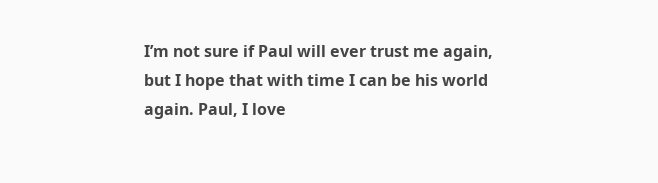I’m not sure if Paul will ever trust me again, but I hope that with time I can be his world again. Paul, I love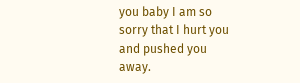you baby I am so sorry that I hurt you and pushed you away.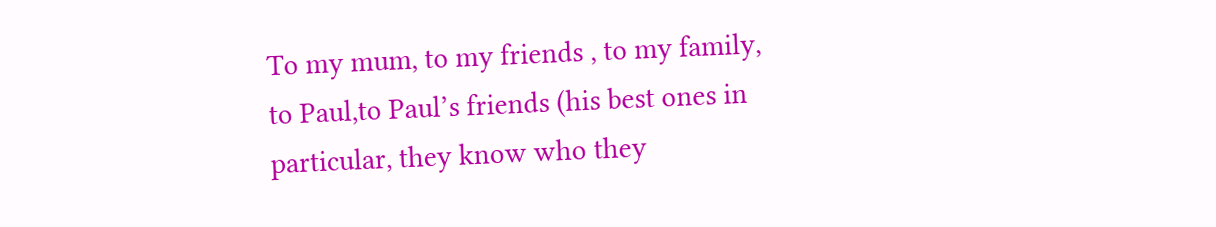To my mum, to my friends , to my family, to Paul,to Paul’s friends (his best ones in particular, they know who they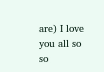are) I love you all so so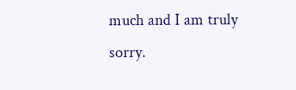much and I am truly sorry.